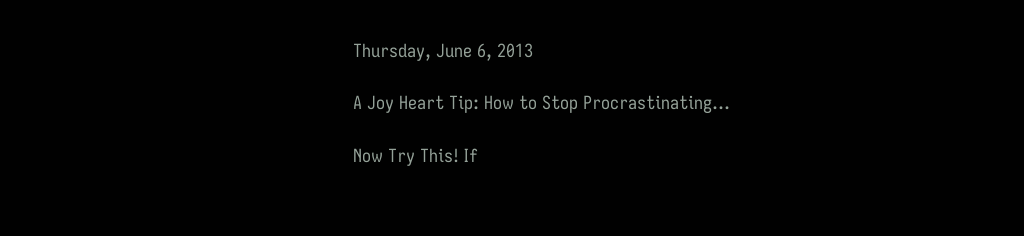Thursday, June 6, 2013

A Joy Heart Tip: How to Stop Procrastinating...

Now Try This! If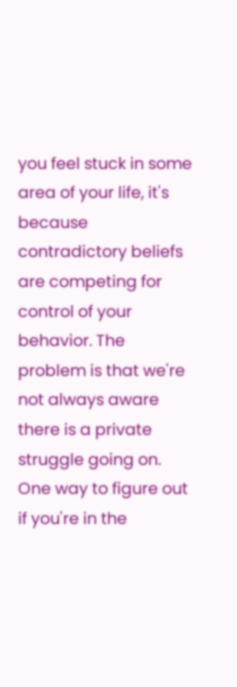you feel stuck in some area of your life, it's because contradictory beliefs are competing for control of your behavior. The problem is that we're not always aware there is a private struggle going on. One way to figure out if you're in the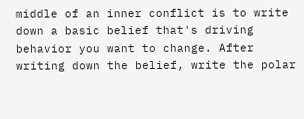middle of an inner conflict is to write down a basic belief that's driving behavior you want to change. After writing down the belief, write the polar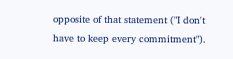opposite of that statement ("I don't have to keep every commitment").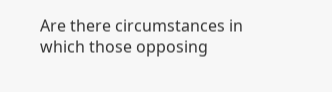Are there circumstances in which those opposing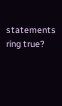statements ring true?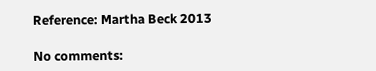Reference: Martha Beck 2013

No comments: